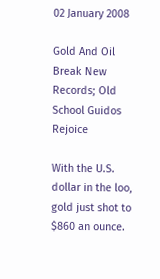02 January 2008

Gold And Oil Break New Records; Old School Guidos Rejoice

With the U.S. dollar in the loo, gold just shot to $860 an ounce.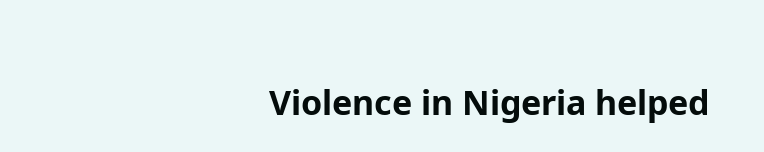Violence in Nigeria helped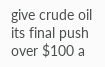give crude oil its final push over $100 a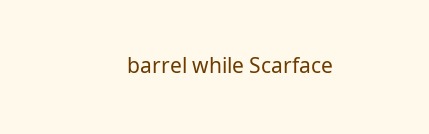barrel while Scarface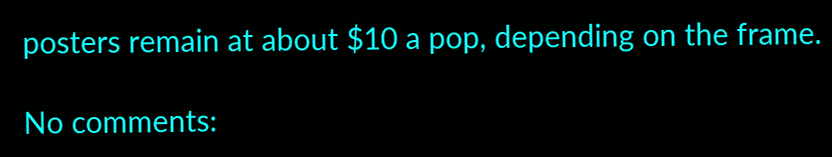posters remain at about $10 a pop, depending on the frame.

No comments: